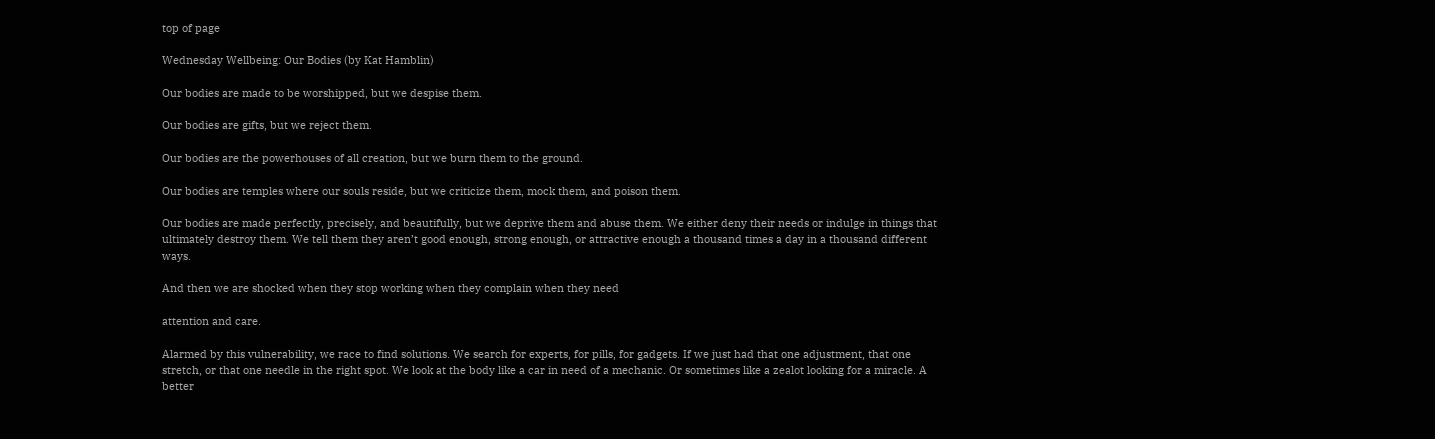top of page

Wednesday Wellbeing: Our Bodies (by Kat Hamblin)

Our bodies are made to be worshipped, but we despise them.

Our bodies are gifts, but we reject them.

Our bodies are the powerhouses of all creation, but we burn them to the ground.

Our bodies are temples where our souls reside, but we criticize them, mock them, and poison them.

Our bodies are made perfectly, precisely, and beautifully, but we deprive them and abuse them. We either deny their needs or indulge in things that ultimately destroy them. We tell them they aren’t good enough, strong enough, or attractive enough a thousand times a day in a thousand different ways.

And then we are shocked when they stop working when they complain when they need

attention and care.

Alarmed by this vulnerability, we race to find solutions. We search for experts, for pills, for gadgets. If we just had that one adjustment, that one stretch, or that one needle in the right spot. We look at the body like a car in need of a mechanic. Or sometimes like a zealot looking for a miracle. A better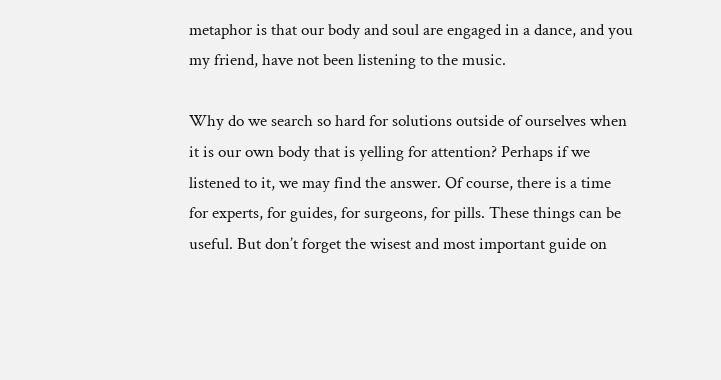metaphor is that our body and soul are engaged in a dance, and you my friend, have not been listening to the music.

Why do we search so hard for solutions outside of ourselves when it is our own body that is yelling for attention? Perhaps if we listened to it, we may find the answer. Of course, there is a time for experts, for guides, for surgeons, for pills. These things can be useful. But don’t forget the wisest and most important guide on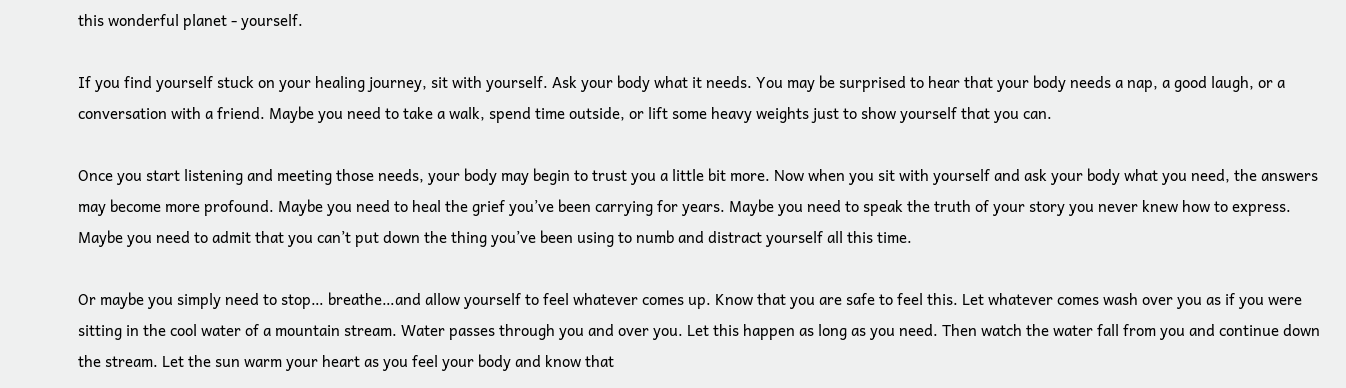this wonderful planet - yourself.

If you find yourself stuck on your healing journey, sit with yourself. Ask your body what it needs. You may be surprised to hear that your body needs a nap, a good laugh, or a conversation with a friend. Maybe you need to take a walk, spend time outside, or lift some heavy weights just to show yourself that you can.

Once you start listening and meeting those needs, your body may begin to trust you a little bit more. Now when you sit with yourself and ask your body what you need, the answers may become more profound. Maybe you need to heal the grief you’ve been carrying for years. Maybe you need to speak the truth of your story you never knew how to express. Maybe you need to admit that you can’t put down the thing you’ve been using to numb and distract yourself all this time.

Or maybe you simply need to stop… breathe…and allow yourself to feel whatever comes up. Know that you are safe to feel this. Let whatever comes wash over you as if you were sitting in the cool water of a mountain stream. Water passes through you and over you. Let this happen as long as you need. Then watch the water fall from you and continue down the stream. Let the sun warm your heart as you feel your body and know that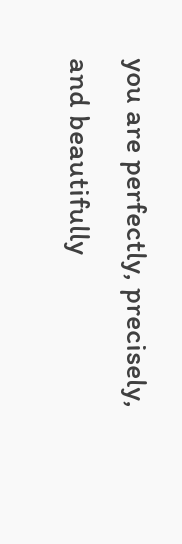you are perfectly, precisely, and beautifully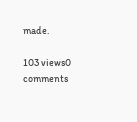made.

103 views0 comments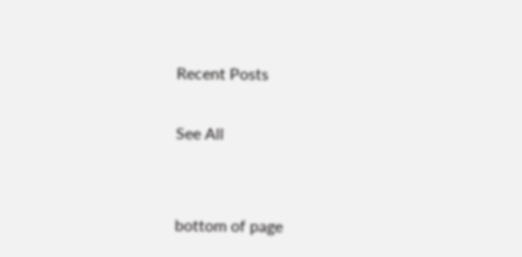Recent Posts

See All


bottom of page